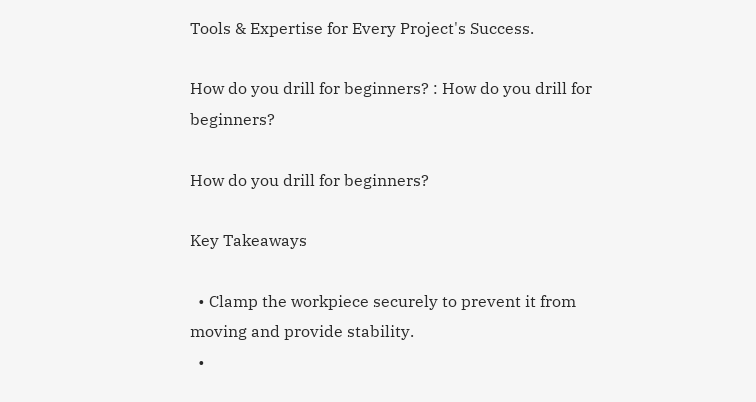Tools & Expertise for Every Project's Success.

How do you drill for beginners? : How do you drill for beginners?

How do you drill for beginners?

Key Takeaways

  • Clamp the workpiece securely to prevent it from moving and provide stability.
  •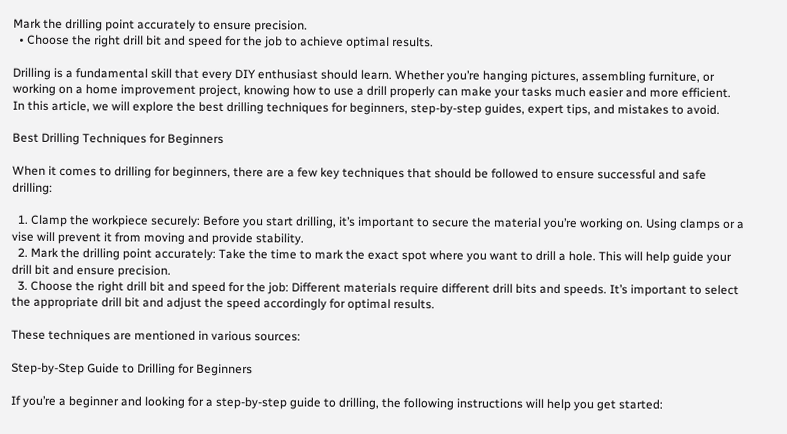Mark the drilling point accurately to ensure precision.
  • Choose the right drill bit and speed for the job to achieve optimal results.

Drilling is a fundamental skill that every DIY enthusiast should learn. Whether you’re hanging pictures, assembling furniture, or working on a home improvement project, knowing how to use a drill properly can make your tasks much easier and more efficient. In this article, we will explore the best drilling techniques for beginners, step-by-step guides, expert tips, and mistakes to avoid.

Best Drilling Techniques for Beginners

When it comes to drilling for beginners, there are a few key techniques that should be followed to ensure successful and safe drilling:

  1. Clamp the workpiece securely: Before you start drilling, it’s important to secure the material you’re working on. Using clamps or a vise will prevent it from moving and provide stability.
  2. Mark the drilling point accurately: Take the time to mark the exact spot where you want to drill a hole. This will help guide your drill bit and ensure precision.
  3. Choose the right drill bit and speed for the job: Different materials require different drill bits and speeds. It’s important to select the appropriate drill bit and adjust the speed accordingly for optimal results.

These techniques are mentioned in various sources:

Step-by-Step Guide to Drilling for Beginners

If you’re a beginner and looking for a step-by-step guide to drilling, the following instructions will help you get started: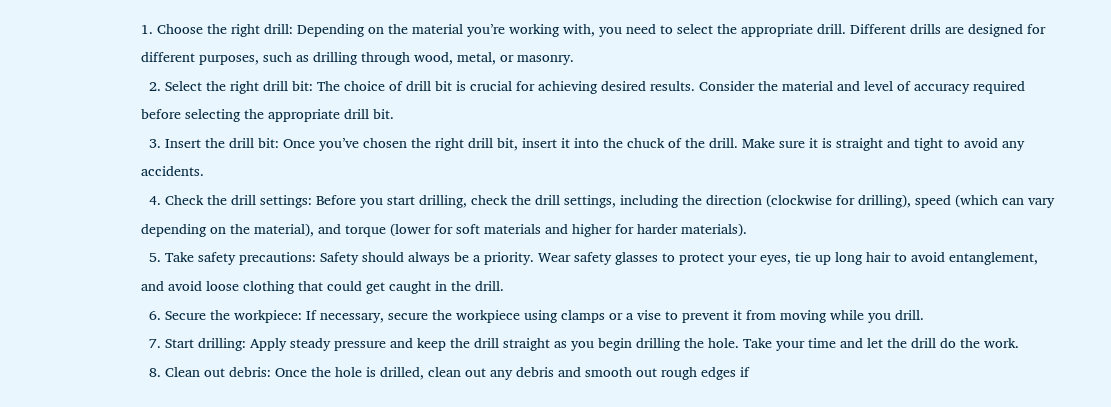1. Choose the right drill: Depending on the material you’re working with, you need to select the appropriate drill. Different drills are designed for different purposes, such as drilling through wood, metal, or masonry.
  2. Select the right drill bit: The choice of drill bit is crucial for achieving desired results. Consider the material and level of accuracy required before selecting the appropriate drill bit.
  3. Insert the drill bit: Once you’ve chosen the right drill bit, insert it into the chuck of the drill. Make sure it is straight and tight to avoid any accidents.
  4. Check the drill settings: Before you start drilling, check the drill settings, including the direction (clockwise for drilling), speed (which can vary depending on the material), and torque (lower for soft materials and higher for harder materials).
  5. Take safety precautions: Safety should always be a priority. Wear safety glasses to protect your eyes, tie up long hair to avoid entanglement, and avoid loose clothing that could get caught in the drill.
  6. Secure the workpiece: If necessary, secure the workpiece using clamps or a vise to prevent it from moving while you drill.
  7. Start drilling: Apply steady pressure and keep the drill straight as you begin drilling the hole. Take your time and let the drill do the work.
  8. Clean out debris: Once the hole is drilled, clean out any debris and smooth out rough edges if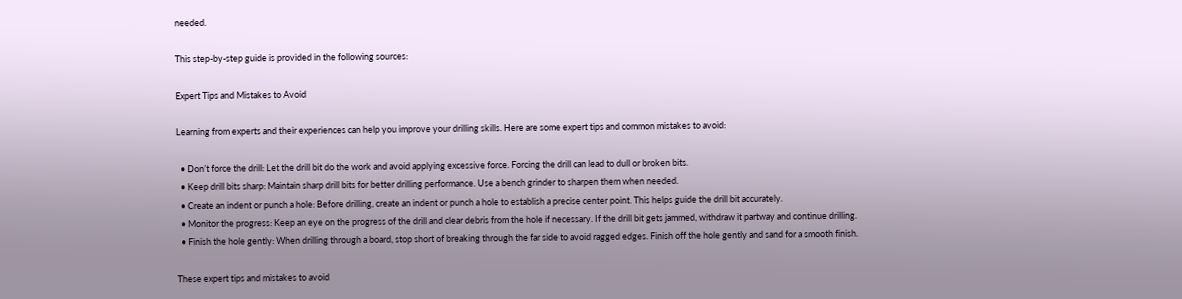needed.

This step-by-step guide is provided in the following sources:

Expert Tips and Mistakes to Avoid

Learning from experts and their experiences can help you improve your drilling skills. Here are some expert tips and common mistakes to avoid:

  • Don’t force the drill: Let the drill bit do the work and avoid applying excessive force. Forcing the drill can lead to dull or broken bits.
  • Keep drill bits sharp: Maintain sharp drill bits for better drilling performance. Use a bench grinder to sharpen them when needed.
  • Create an indent or punch a hole: Before drilling, create an indent or punch a hole to establish a precise center point. This helps guide the drill bit accurately.
  • Monitor the progress: Keep an eye on the progress of the drill and clear debris from the hole if necessary. If the drill bit gets jammed, withdraw it partway and continue drilling.
  • Finish the hole gently: When drilling through a board, stop short of breaking through the far side to avoid ragged edges. Finish off the hole gently and sand for a smooth finish.

These expert tips and mistakes to avoid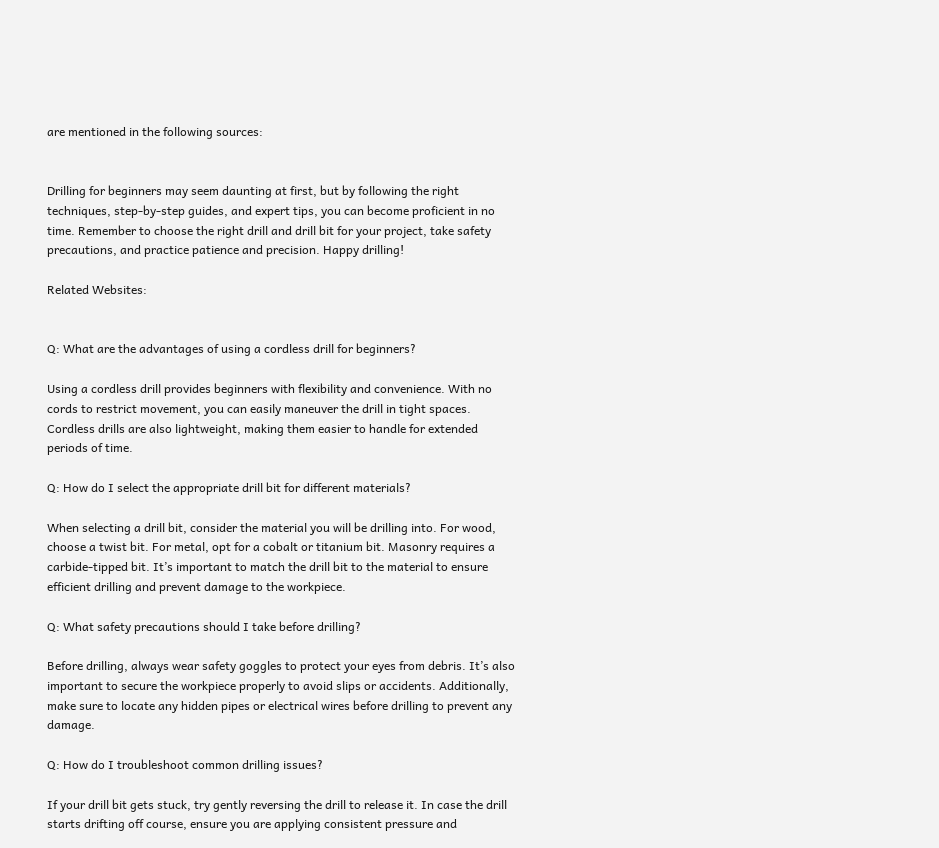are mentioned in the following sources:


Drilling for beginners may seem daunting at first, but by following the right techniques, step-by-step guides, and expert tips, you can become proficient in no time. Remember to choose the right drill and drill bit for your project, take safety precautions, and practice patience and precision. Happy drilling!

Related Websites:


Q: What are the advantages of using a cordless drill for beginners?

Using a cordless drill provides beginners with flexibility and convenience. With no cords to restrict movement, you can easily maneuver the drill in tight spaces. Cordless drills are also lightweight, making them easier to handle for extended periods of time.

Q: How do I select the appropriate drill bit for different materials?

When selecting a drill bit, consider the material you will be drilling into. For wood, choose a twist bit. For metal, opt for a cobalt or titanium bit. Masonry requires a carbide-tipped bit. It’s important to match the drill bit to the material to ensure efficient drilling and prevent damage to the workpiece.

Q: What safety precautions should I take before drilling?

Before drilling, always wear safety goggles to protect your eyes from debris. It’s also important to secure the workpiece properly to avoid slips or accidents. Additionally, make sure to locate any hidden pipes or electrical wires before drilling to prevent any damage.

Q: How do I troubleshoot common drilling issues?

If your drill bit gets stuck, try gently reversing the drill to release it. In case the drill starts drifting off course, ensure you are applying consistent pressure and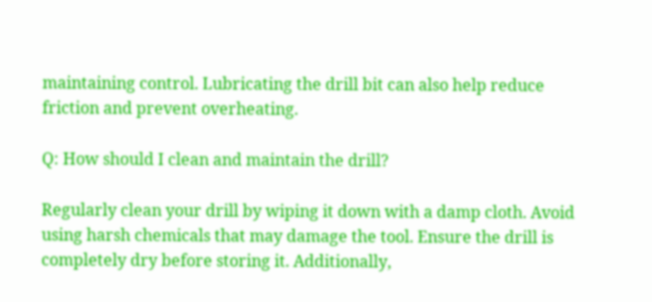maintaining control. Lubricating the drill bit can also help reduce friction and prevent overheating.

Q: How should I clean and maintain the drill?

Regularly clean your drill by wiping it down with a damp cloth. Avoid using harsh chemicals that may damage the tool. Ensure the drill is completely dry before storing it. Additionally,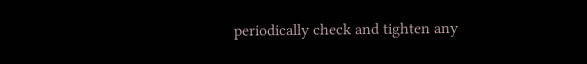periodically check and tighten any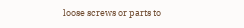loose screws or parts to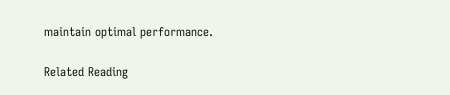maintain optimal performance.

Related Reading